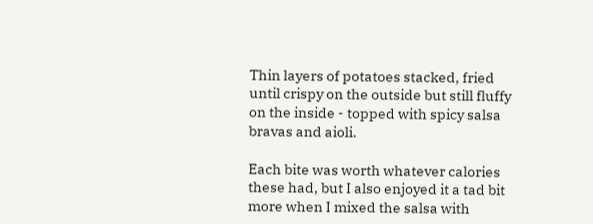Thin layers of potatoes stacked, fried until crispy on the outside but still fluffy on the inside - topped with spicy salsa bravas and aioli.

Each bite was worth whatever calories these had, but I also enjoyed it a tad bit more when I mixed the salsa with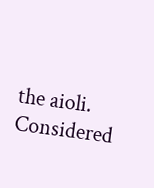the aioli. Considered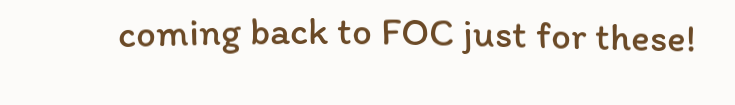coming back to FOC just for these!